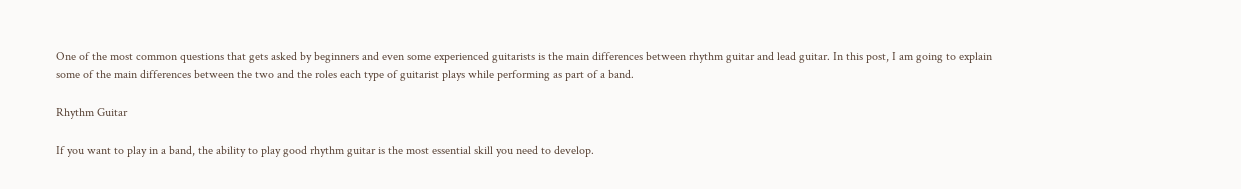One of the most common questions that gets asked by beginners and even some experienced guitarists is the main differences between rhythm guitar and lead guitar. In this post, I am going to explain some of the main differences between the two and the roles each type of guitarist plays while performing as part of a band.

Rhythm Guitar

If you want to play in a band, the ability to play good rhythm guitar is the most essential skill you need to develop.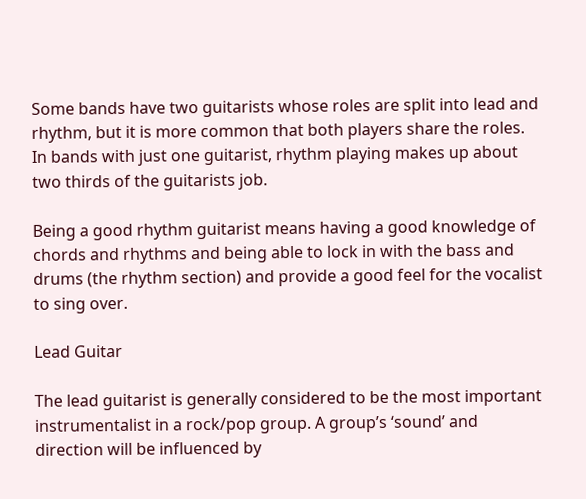Some bands have two guitarists whose roles are split into lead and rhythm, but it is more common that both players share the roles. In bands with just one guitarist, rhythm playing makes up about two thirds of the guitarists job.

Being a good rhythm guitarist means having a good knowledge of chords and rhythms and being able to lock in with the bass and drums (the rhythm section) and provide a good feel for the vocalist to sing over.

Lead Guitar

The lead guitarist is generally considered to be the most important instrumentalist in a rock/pop group. A group’s ‘sound’ and direction will be influenced by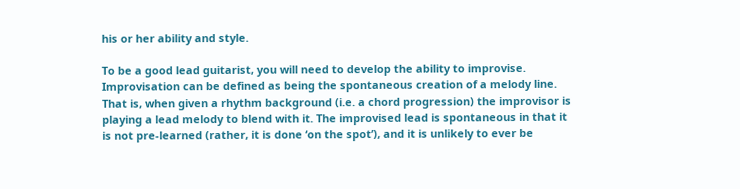his or her ability and style.

To be a good lead guitarist, you will need to develop the ability to improvise. Improvisation can be defined as being the spontaneous creation of a melody line. That is, when given a rhythm background (i.e. a chord progression) the improvisor is playing a lead melody to blend with it. The improvised lead is spontaneous in that it is not pre-learned (rather, it is done ‘on the spot’), and it is unlikely to ever be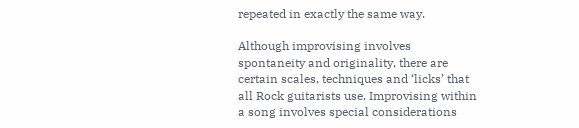repeated in exactly the same way.

Although improvising involves spontaneity and originality, there are certain scales, techniques and ‘licks’ that all Rock guitarists use. Improvising within a song involves special considerations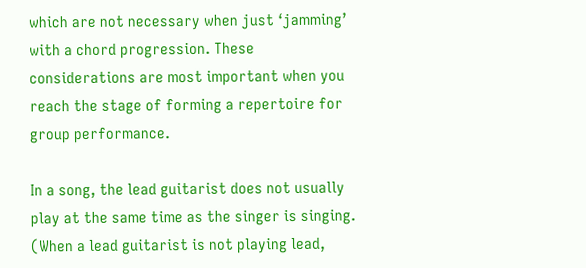which are not necessary when just ‘jamming’ with a chord progression. These considerations are most important when you reach the stage of forming a repertoire for group performance.

In a song, the lead guitarist does not usually play at the same time as the singer is singing. (When a lead guitarist is not playing lead,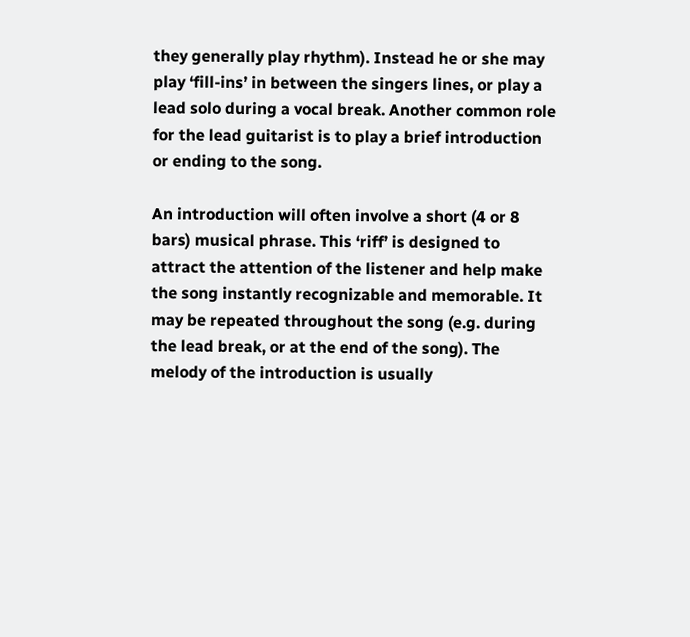they generally play rhythm). Instead he or she may play ‘fill-ins’ in between the singers lines, or play a lead solo during a vocal break. Another common role for the lead guitarist is to play a brief introduction or ending to the song.

An introduction will often involve a short (4 or 8 bars) musical phrase. This ‘riff’ is designed to attract the attention of the listener and help make the song instantly recognizable and memorable. It may be repeated throughout the song (e.g. during the lead break, or at the end of the song). The melody of the introduction is usually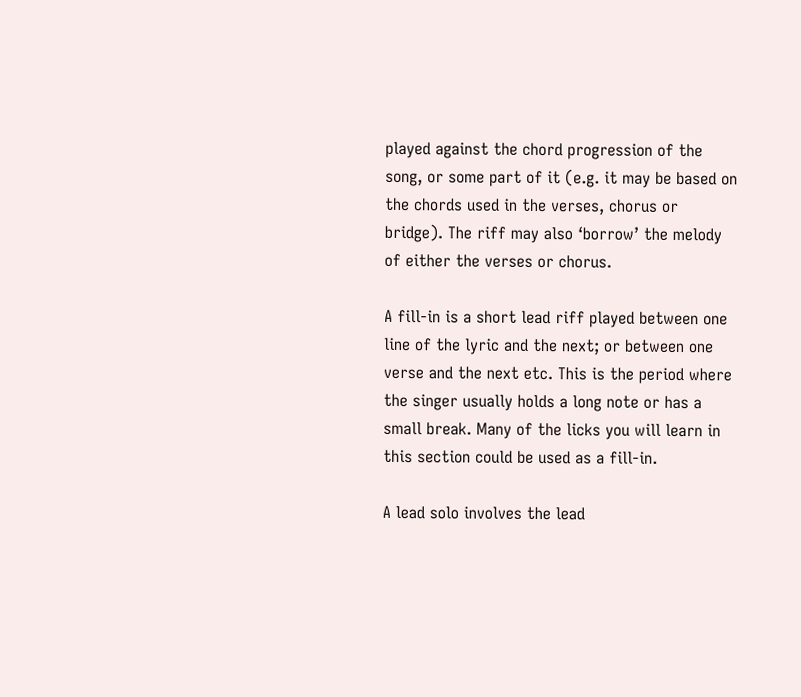played against the chord progression of the song, or some part of it (e.g. it may be based on the chords used in the verses, chorus or bridge). The riff may also ‘borrow’ the melody of either the verses or chorus.

A fill-in is a short lead riff played between one line of the lyric and the next; or between one verse and the next etc. This is the period where the singer usually holds a long note or has a small break. Many of the licks you will learn in this section could be used as a fill-in.

A lead solo involves the lead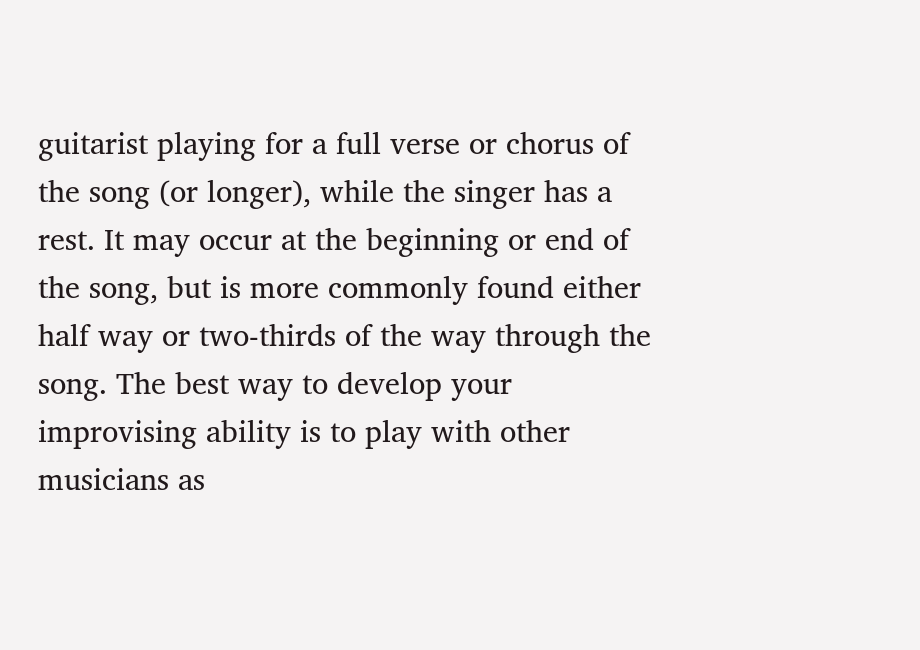guitarist playing for a full verse or chorus of the song (or longer), while the singer has a rest. It may occur at the beginning or end of the song, but is more commonly found either half way or two-thirds of the way through the song. The best way to develop your improvising ability is to play with other musicians as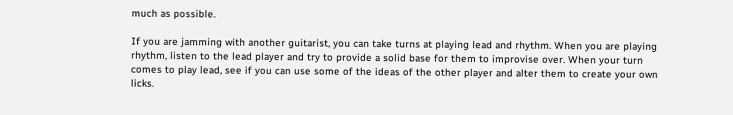much as possible.

If you are jamming with another guitarist, you can take turns at playing lead and rhythm. When you are playing rhythm, listen to the lead player and try to provide a solid base for them to improvise over. When your turn comes to play lead, see if you can use some of the ideas of the other player and alter them to create your own licks.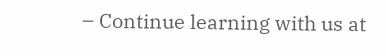– Continue learning with us at